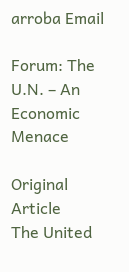arroba Email

Forum: The U.N. – An Economic Menace

Original Article
The United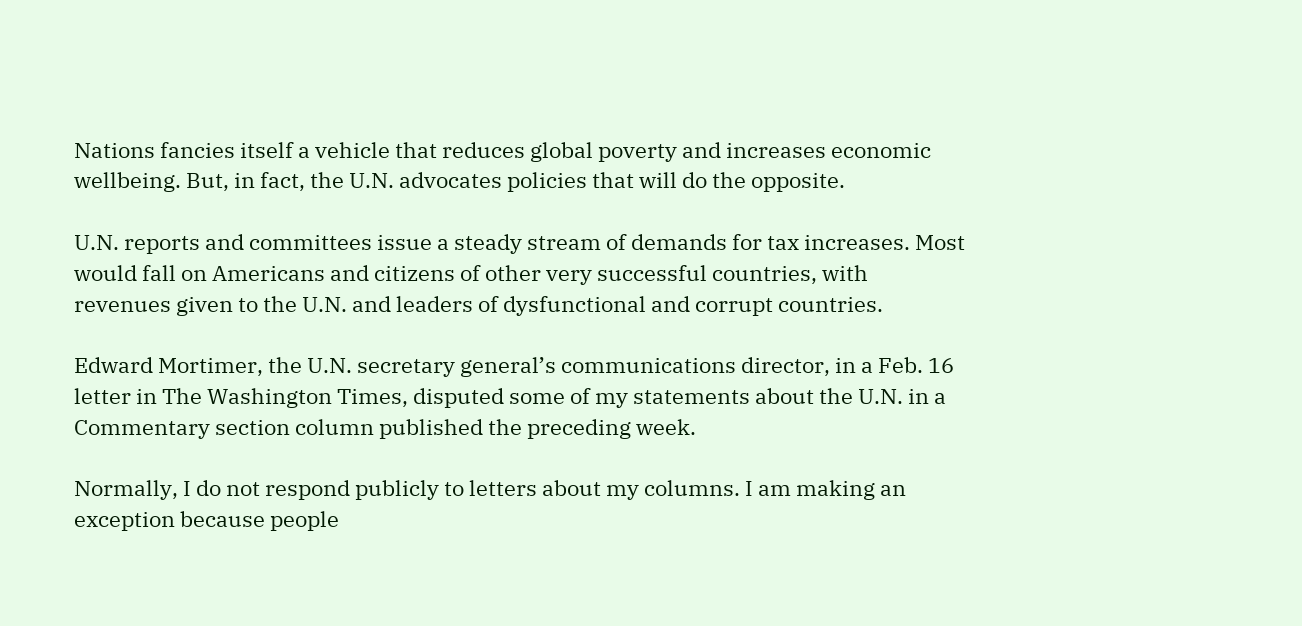Nations fancies itself a vehicle that reduces global poverty and increases economic wellbeing. But, in fact, the U.N. advocates policies that will do the opposite.

U.N. reports and committees issue a steady stream of demands for tax increases. Most would fall on Americans and citizens of other very successful countries, with revenues given to the U.N. and leaders of dysfunctional and corrupt countries.

Edward Mortimer, the U.N. secretary general’s communications director, in a Feb. 16 letter in The Washington Times, disputed some of my statements about the U.N. in a Commentary section column published the preceding week.

Normally, I do not respond publicly to letters about my columns. I am making an exception because people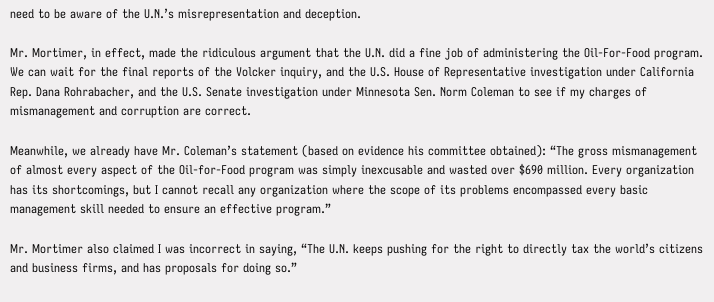need to be aware of the U.N.’s misrepresentation and deception.

Mr. Mortimer, in effect, made the ridiculous argument that the U.N. did a fine job of administering the Oil-For-Food program. We can wait for the final reports of the Volcker inquiry, and the U.S. House of Representative investigation under California Rep. Dana Rohrabacher, and the U.S. Senate investigation under Minnesota Sen. Norm Coleman to see if my charges of mismanagement and corruption are correct.

Meanwhile, we already have Mr. Coleman’s statement (based on evidence his committee obtained): “The gross mismanagement of almost every aspect of the Oil-for-Food program was simply inexcusable and wasted over $690 million. Every organization has its shortcomings, but I cannot recall any organization where the scope of its problems encompassed every basic management skill needed to ensure an effective program.”

Mr. Mortimer also claimed I was incorrect in saying, “The U.N. keeps pushing for the right to directly tax the world’s citizens and business firms, and has proposals for doing so.”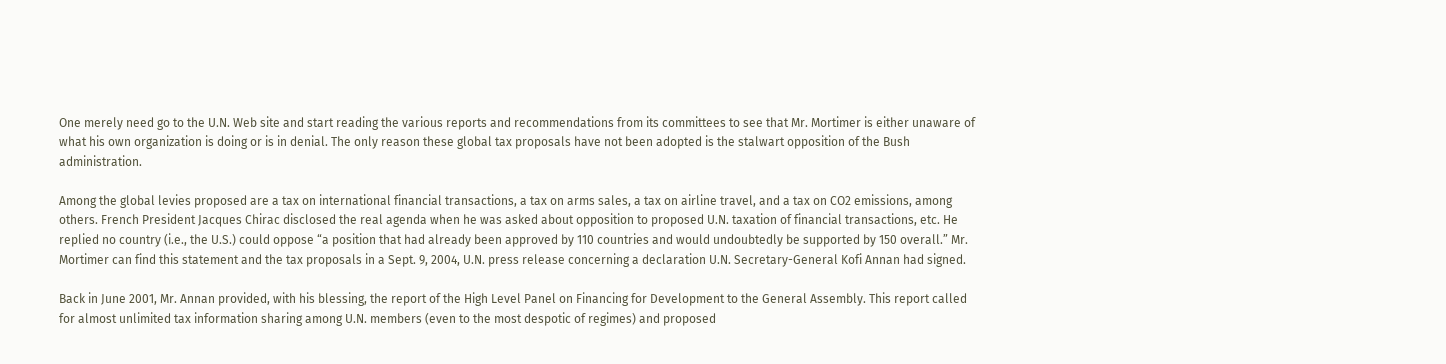One merely need go to the U.N. Web site and start reading the various reports and recommendations from its committees to see that Mr. Mortimer is either unaware of what his own organization is doing or is in denial. The only reason these global tax proposals have not been adopted is the stalwart opposition of the Bush administration.

Among the global levies proposed are a tax on international financial transactions, a tax on arms sales, a tax on airline travel, and a tax on CO2 emissions, among others. French President Jacques Chirac disclosed the real agenda when he was asked about opposition to proposed U.N. taxation of financial transactions, etc. He replied no country (i.e., the U.S.) could oppose “a position that had already been approved by 110 countries and would undoubtedly be supported by 150 overall.” Mr. Mortimer can find this statement and the tax proposals in a Sept. 9, 2004, U.N. press release concerning a declaration U.N. Secretary-General Kofi Annan had signed.

Back in June 2001, Mr. Annan provided, with his blessing, the report of the High Level Panel on Financing for Development to the General Assembly. This report called for almost unlimited tax information sharing among U.N. members (even to the most despotic of regimes) and proposed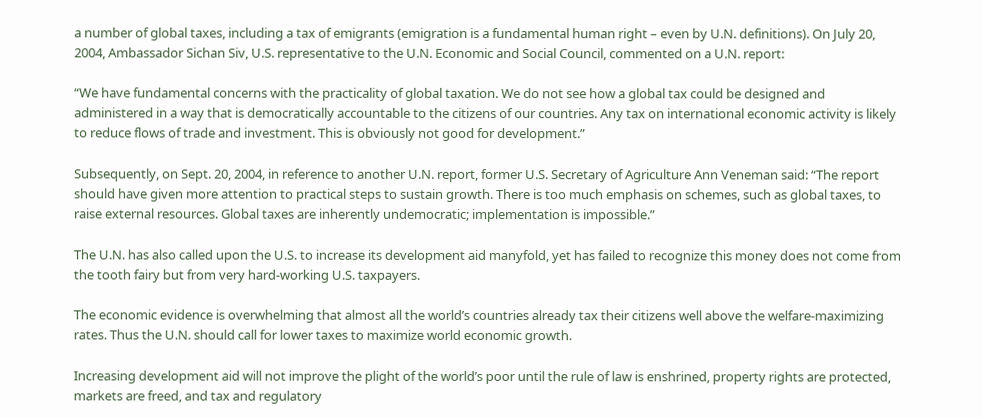a number of global taxes, including a tax of emigrants (emigration is a fundamental human right – even by U.N. definitions). On July 20, 2004, Ambassador Sichan Siv, U.S. representative to the U.N. Economic and Social Council, commented on a U.N. report:

“We have fundamental concerns with the practicality of global taxation. We do not see how a global tax could be designed and administered in a way that is democratically accountable to the citizens of our countries. Any tax on international economic activity is likely to reduce flows of trade and investment. This is obviously not good for development.”

Subsequently, on Sept. 20, 2004, in reference to another U.N. report, former U.S. Secretary of Agriculture Ann Veneman said: “The report should have given more attention to practical steps to sustain growth. There is too much emphasis on schemes, such as global taxes, to raise external resources. Global taxes are inherently undemocratic; implementation is impossible.”

The U.N. has also called upon the U.S. to increase its development aid manyfold, yet has failed to recognize this money does not come from the tooth fairy but from very hard-working U.S. taxpayers.

The economic evidence is overwhelming that almost all the world’s countries already tax their citizens well above the welfare-maximizing rates. Thus the U.N. should call for lower taxes to maximize world economic growth.

Increasing development aid will not improve the plight of the world’s poor until the rule of law is enshrined, property rights are protected, markets are freed, and tax and regulatory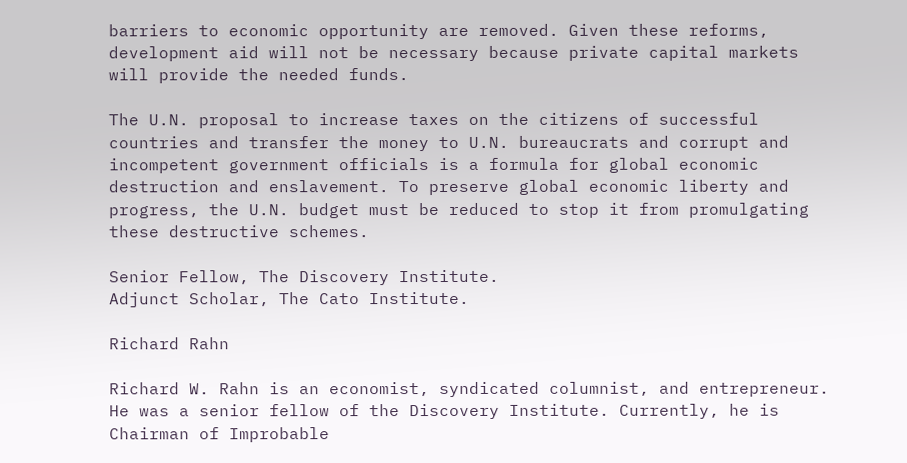barriers to economic opportunity are removed. Given these reforms, development aid will not be necessary because private capital markets will provide the needed funds.

The U.N. proposal to increase taxes on the citizens of successful countries and transfer the money to U.N. bureaucrats and corrupt and incompetent government officials is a formula for global economic destruction and enslavement. To preserve global economic liberty and progress, the U.N. budget must be reduced to stop it from promulgating these destructive schemes.

Senior Fellow, The Discovery Institute.
Adjunct Scholar, The Cato Institute.

Richard Rahn

Richard W. Rahn is an economist, syndicated columnist, and entrepreneur. He was a senior fellow of the Discovery Institute. Currently, he is Chairman of Improbable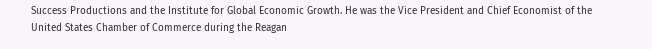Success Productions and the Institute for Global Economic Growth. He was the Vice President and Chief Economist of the United States Chamber of Commerce during the Reagan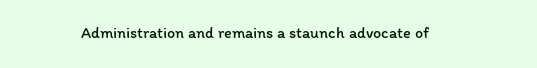Administration and remains a staunch advocate of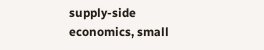supply-side economics, small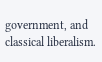government, and classical liberalism.